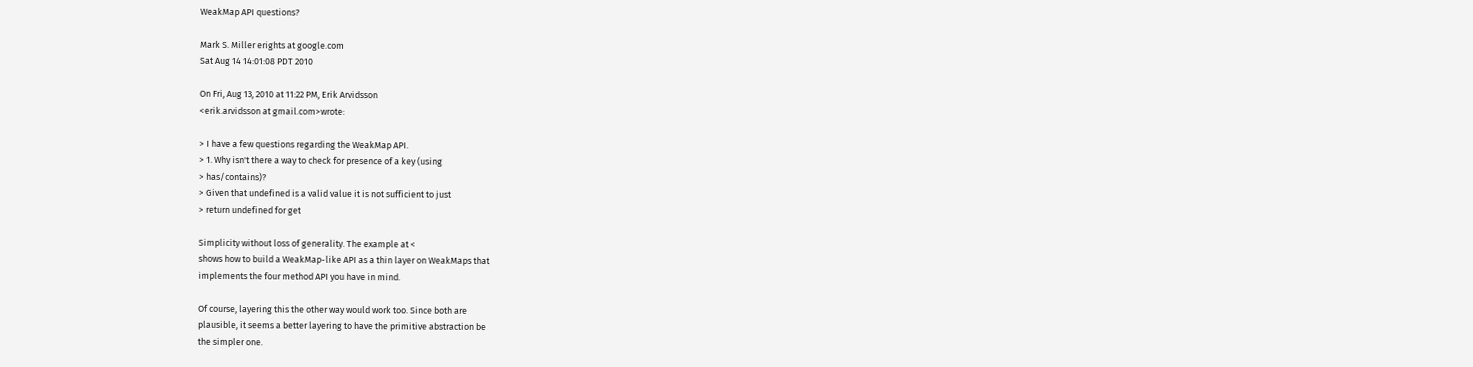WeakMap API questions?

Mark S. Miller erights at google.com
Sat Aug 14 14:01:08 PDT 2010

On Fri, Aug 13, 2010 at 11:22 PM, Erik Arvidsson
<erik.arvidsson at gmail.com>wrote:

> I have a few questions regarding the WeakMap API.
> 1. Why isn't there a way to check for presence of a key (using
> has/contains)?
> Given that undefined is a valid value it is not sufficient to just
> return undefined for get

Simplicity without loss of generality. The example at <
shows how to build a WeakMap-like API as a thin layer on WeakMaps that
implements the four method API you have in mind.

Of course, layering this the other way would work too. Since both are
plausible, it seems a better layering to have the primitive abstraction be
the simpler one.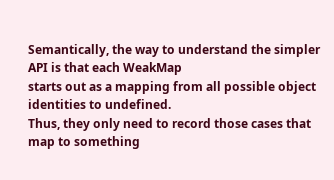Semantically, the way to understand the simpler API is that each WeakMap
starts out as a mapping from all possible object identities to undefined.
Thus, they only need to record those cases that map to something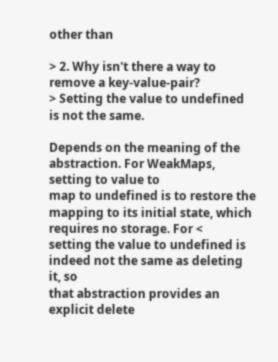other than

> 2. Why isn't there a way to remove a key-value-pair?
> Setting the value to undefined is not the same.

Depends on the meaning of the abstraction. For WeakMaps, setting to value to
map to undefined is to restore the mapping to its initial state, which
requires no storage. For <
setting the value to undefined is indeed not the same as deleting it, so
that abstraction provides an explicit delete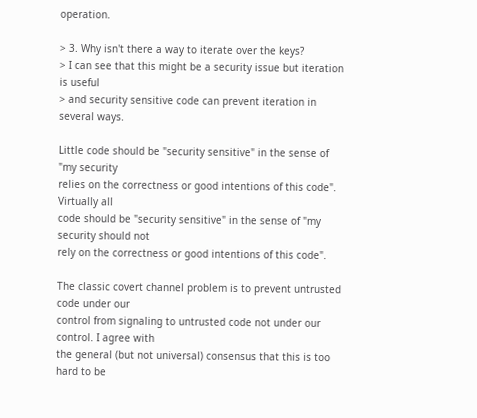operation.

> 3. Why isn't there a way to iterate over the keys?
> I can see that this might be a security issue but iteration is useful
> and security sensitive code can prevent iteration in several ways.

Little code should be "security sensitive" in the sense of "my security
relies on the correctness or good intentions of this code". Virtually all
code should be "security sensitive" in the sense of "my security should not
rely on the correctness or good intentions of this code".

The classic covert channel problem is to prevent untrusted code under our
control from signaling to untrusted code not under our control. I agree with
the general (but not universal) consensus that this is too hard to be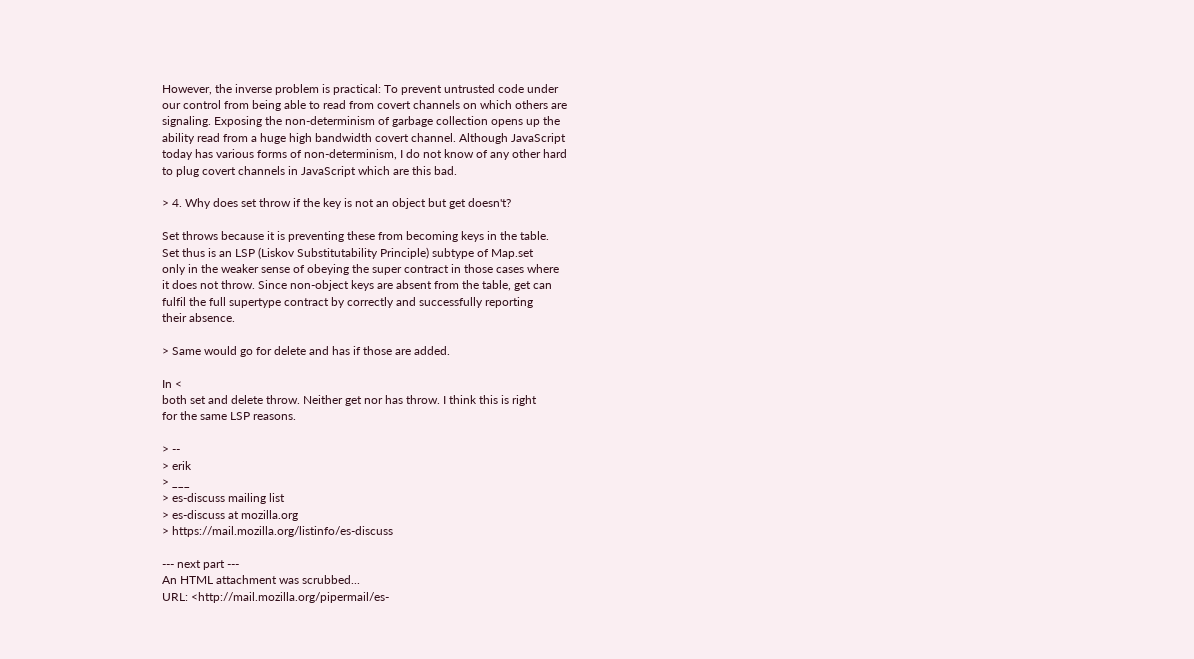However, the inverse problem is practical: To prevent untrusted code under
our control from being able to read from covert channels on which others are
signaling. Exposing the non-determinism of garbage collection opens up the
ability read from a huge high bandwidth covert channel. Although JavaScript
today has various forms of non-determinism, I do not know of any other hard
to plug covert channels in JavaScript which are this bad.

> 4. Why does set throw if the key is not an object but get doesn't?

Set throws because it is preventing these from becoming keys in the table.
Set thus is an LSP (Liskov Substitutability Principle) subtype of Map.set
only in the weaker sense of obeying the super contract in those cases where
it does not throw. Since non-object keys are absent from the table, get can
fulfil the full supertype contract by correctly and successfully reporting
their absence.

> Same would go for delete and has if those are added.

In <
both set and delete throw. Neither get nor has throw. I think this is right
for the same LSP reasons.

> --
> erik
> ___
> es-discuss mailing list
> es-discuss at mozilla.org
> https://mail.mozilla.org/listinfo/es-discuss

--- next part ---
An HTML attachment was scrubbed...
URL: <http://mail.mozilla.org/pipermail/es-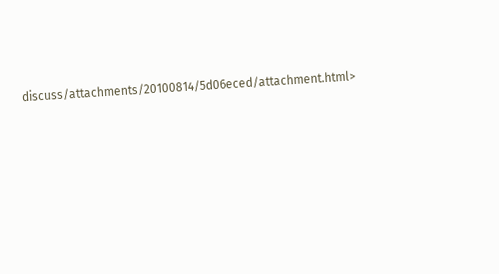discuss/attachments/20100814/5d06eced/attachment.html>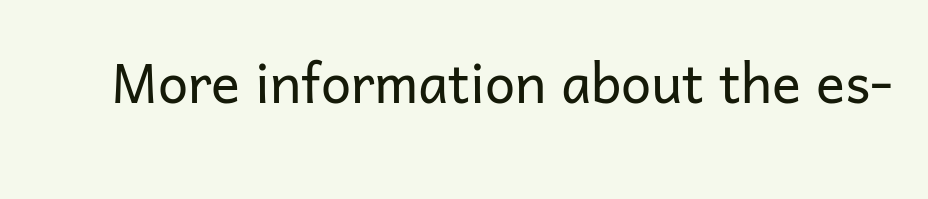More information about the es-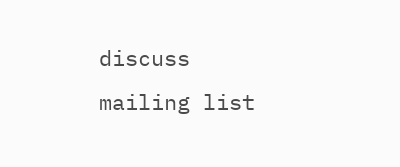discuss mailing list